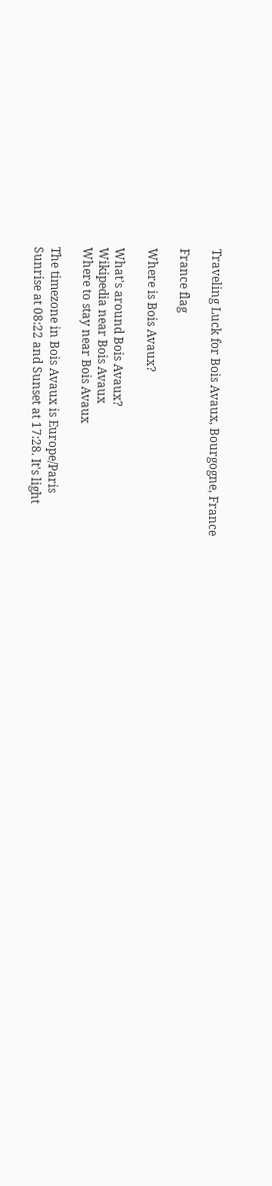Traveling Luck for Bois Avaux, Bourgogne, France

France flag

Where is Bois Avaux?

What's around Bois Avaux?
Wikipedia near Bois Avaux
Where to stay near Bois Avaux

The timezone in Bois Avaux is Europe/Paris
Sunrise at 08:22 and Sunset at 17:28. It's light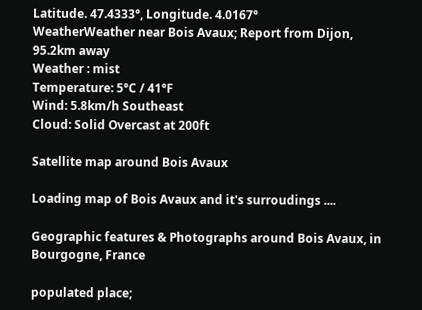Latitude. 47.4333°, Longitude. 4.0167°
WeatherWeather near Bois Avaux; Report from Dijon, 95.2km away
Weather : mist
Temperature: 5°C / 41°F
Wind: 5.8km/h Southeast
Cloud: Solid Overcast at 200ft

Satellite map around Bois Avaux

Loading map of Bois Avaux and it's surroudings ....

Geographic features & Photographs around Bois Avaux, in Bourgogne, France

populated place;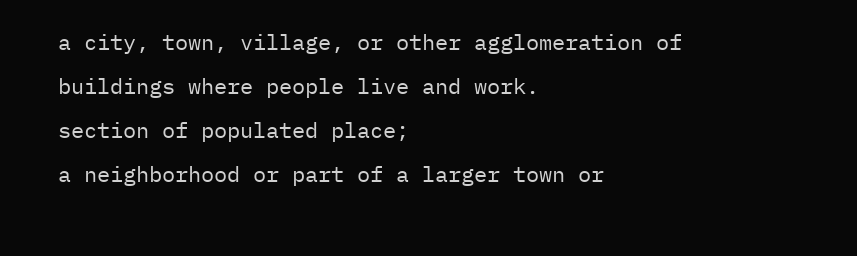a city, town, village, or other agglomeration of buildings where people live and work.
section of populated place;
a neighborhood or part of a larger town or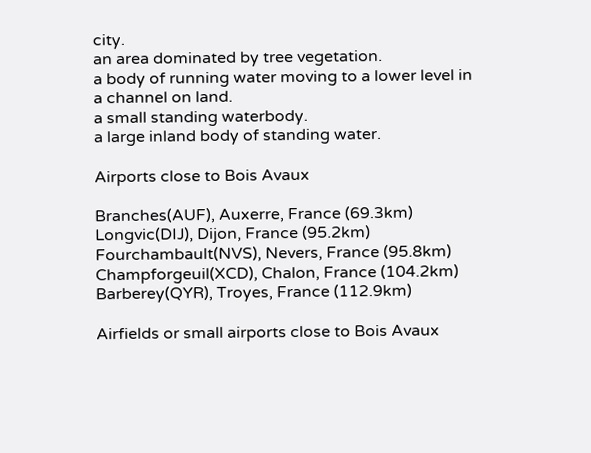city.
an area dominated by tree vegetation.
a body of running water moving to a lower level in a channel on land.
a small standing waterbody.
a large inland body of standing water.

Airports close to Bois Avaux

Branches(AUF), Auxerre, France (69.3km)
Longvic(DIJ), Dijon, France (95.2km)
Fourchambault(NVS), Nevers, France (95.8km)
Champforgeuil(XCD), Chalon, France (104.2km)
Barberey(QYR), Troyes, France (112.9km)

Airfields or small airports close to Bois Avaux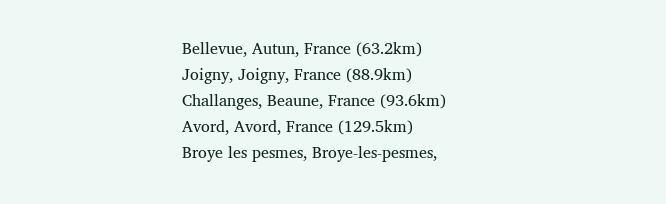Bellevue, Autun, France (63.2km)
Joigny, Joigny, France (88.9km)
Challanges, Beaune, France (93.6km)
Avord, Avord, France (129.5km)
Broye les pesmes, Broye-les-pesmes,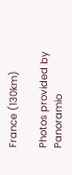France (130km)

Photos provided by Panoramio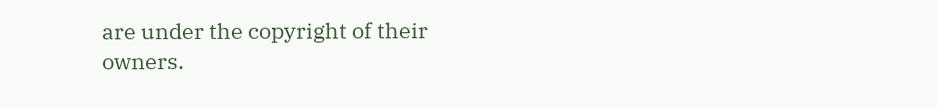are under the copyright of their owners.